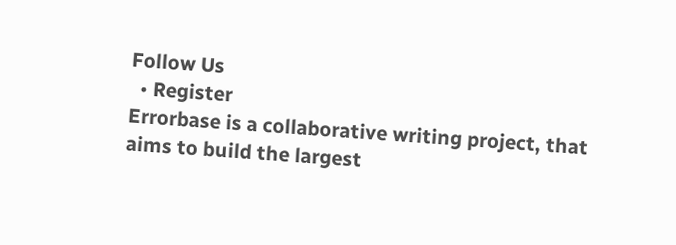Follow Us
  • Register
Errorbase is a collaborative writing project, that aims to build the largest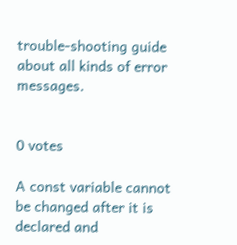trouble-shooting guide about all kinds of error messages.


0 votes

A const variable cannot be changed after it is declared and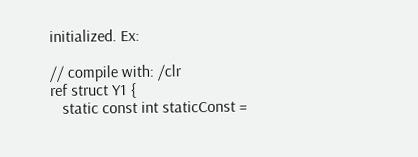initialized. Ex:

// compile with: /clr
ref struct Y1 {
   static const int staticConst =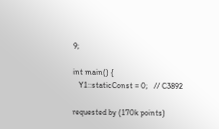9;

int main() {
   Y1::staticConst = 0;   // C3892

requested by (170k points)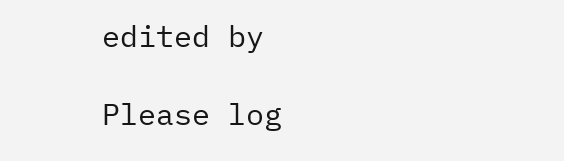edited by

Please log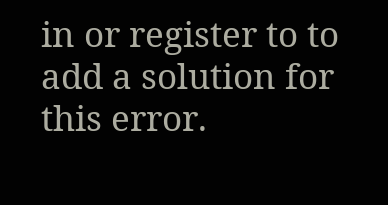in or register to to add a solution for this error.